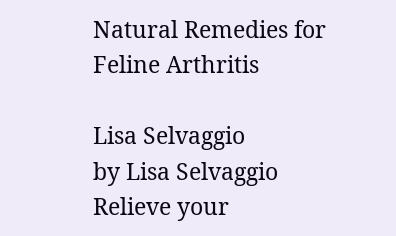Natural Remedies for Feline Arthritis

Lisa Selvaggio
by Lisa Selvaggio
Relieve your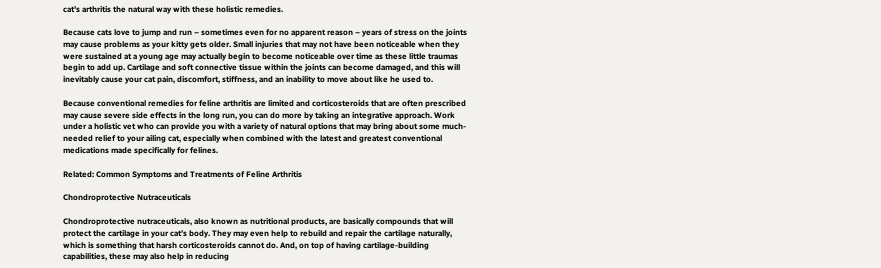cat’s arthritis the natural way with these holistic remedies.

Because cats love to jump and run – sometimes even for no apparent reason – years of stress on the joints may cause problems as your kitty gets older. Small injuries that may not have been noticeable when they were sustained at a young age may actually begin to become noticeable over time as these little traumas begin to add up. Cartilage and soft connective tissue within the joints can become damaged, and this will inevitably cause your cat pain, discomfort, stiffness, and an inability to move about like he used to.

Because conventional remedies for feline arthritis are limited and corticosteroids that are often prescribed may cause severe side effects in the long run, you can do more by taking an integrative approach. Work under a holistic vet who can provide you with a variety of natural options that may bring about some much-needed relief to your ailing cat, especially when combined with the latest and greatest conventional medications made specifically for felines.

Related: Common Symptoms and Treatments of Feline Arthritis

Chondroprotective Nutraceuticals

Chondroprotective nutraceuticals, also known as nutritional products, are basically compounds that will protect the cartilage in your cat’s body. They may even help to rebuild and repair the cartilage naturally, which is something that harsh corticosteroids cannot do. And, on top of having cartilage-building capabilities, these may also help in reducing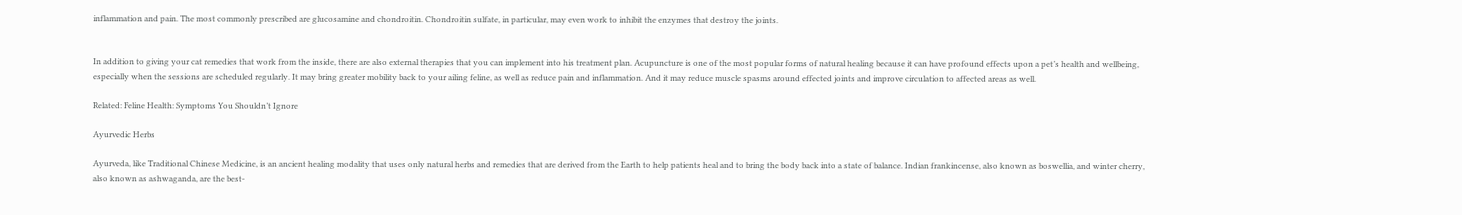inflammation and pain. The most commonly prescribed are glucosamine and chondroitin. Chondroitin sulfate, in particular, may even work to inhibit the enzymes that destroy the joints.


In addition to giving your cat remedies that work from the inside, there are also external therapies that you can implement into his treatment plan. Acupuncture is one of the most popular forms of natural healing because it can have profound effects upon a pet’s health and wellbeing, especially when the sessions are scheduled regularly. It may bring greater mobility back to your ailing feline, as well as reduce pain and inflammation. And it may reduce muscle spasms around effected joints and improve circulation to affected areas as well.

Related: Feline Health: Symptoms You Shouldn’t Ignore

Ayurvedic Herbs

Ayurveda, like Traditional Chinese Medicine, is an ancient healing modality that uses only natural herbs and remedies that are derived from the Earth to help patients heal and to bring the body back into a state of balance. Indian frankincense, also known as boswellia, and winter cherry, also known as ashwaganda, are the best-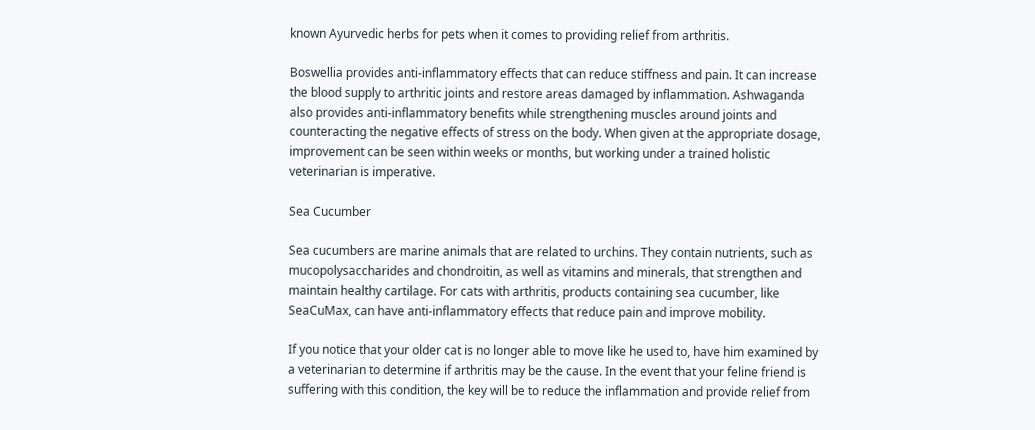known Ayurvedic herbs for pets when it comes to providing relief from arthritis.

Boswellia provides anti-inflammatory effects that can reduce stiffness and pain. It can increase the blood supply to arthritic joints and restore areas damaged by inflammation. Ashwaganda also provides anti-inflammatory benefits while strengthening muscles around joints and counteracting the negative effects of stress on the body. When given at the appropriate dosage, improvement can be seen within weeks or months, but working under a trained holistic veterinarian is imperative.

Sea Cucumber

Sea cucumbers are marine animals that are related to urchins. They contain nutrients, such as mucopolysaccharides and chondroitin, as well as vitamins and minerals, that strengthen and maintain healthy cartilage. For cats with arthritis, products containing sea cucumber, like SeaCuMax, can have anti-inflammatory effects that reduce pain and improve mobility.

If you notice that your older cat is no longer able to move like he used to, have him examined by a veterinarian to determine if arthritis may be the cause. In the event that your feline friend is suffering with this condition, the key will be to reduce the inflammation and provide relief from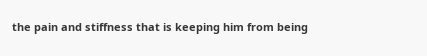the pain and stiffness that is keeping him from being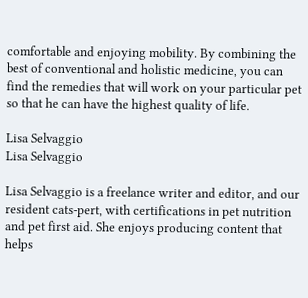comfortable and enjoying mobility. By combining the best of conventional and holistic medicine, you can find the remedies that will work on your particular pet so that he can have the highest quality of life.

Lisa Selvaggio
Lisa Selvaggio

Lisa Selvaggio is a freelance writer and editor, and our resident cats-pert, with certifications in pet nutrition and pet first aid. She enjoys producing content that helps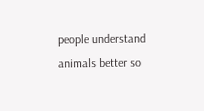people understand animals better so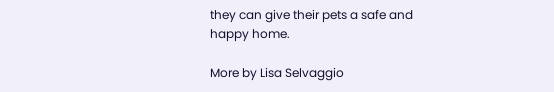they can give their pets a safe and happy home.

More by Lisa Selvaggio